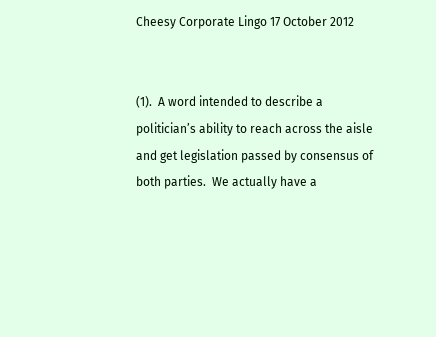Cheesy Corporate Lingo 17 October 2012


(1).  A word intended to describe a politician’s ability to reach across the aisle and get legislation passed by consensus of both parties.  We actually have a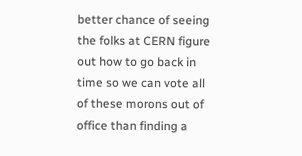better chance of seeing the folks at CERN figure out how to go back in time so we can vote all of these morons out of office than finding a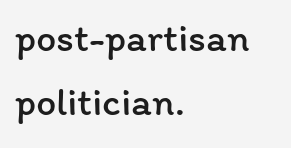post-partisan politician.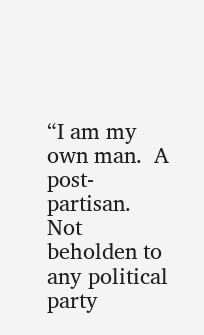“I am my own man.  A post-partisan.  Not beholden to any political party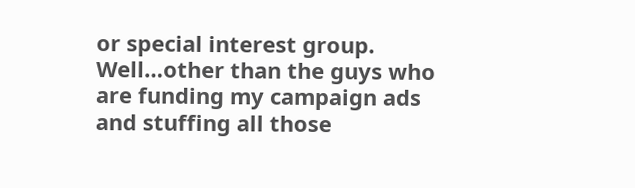or special interest group.  Well…other than the guys who are funding my campaign ads and stuffing all those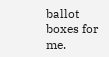ballot boxes for me.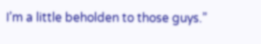I’m a little beholden to those guys.”